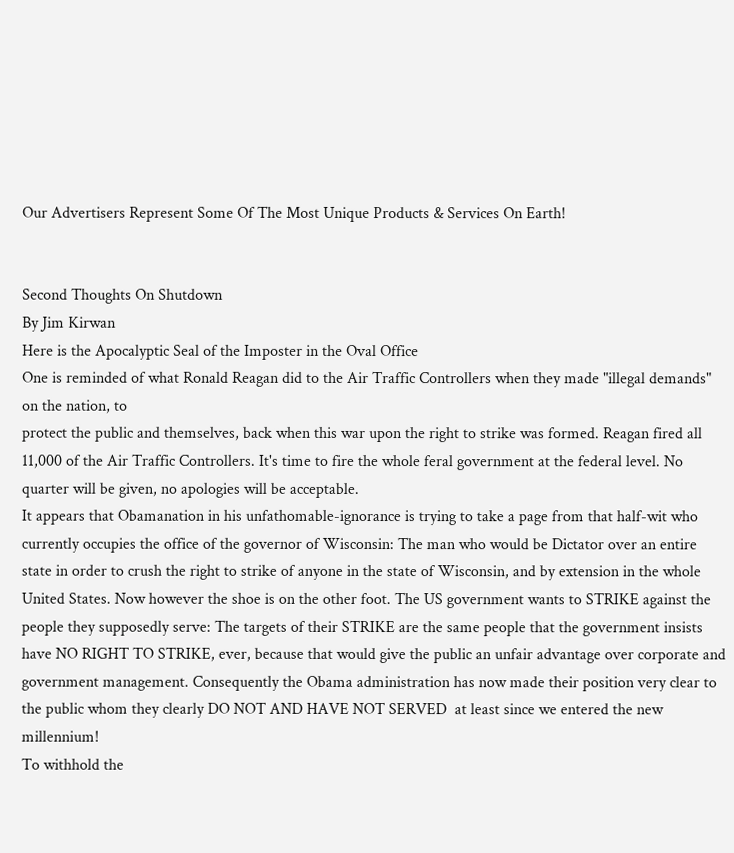Our Advertisers Represent Some Of The Most Unique Products & Services On Earth!


Second Thoughts On Shutdown
By Jim Kirwan
Here is the Apocalyptic Seal of the Imposter in the Oval Office
One is reminded of what Ronald Reagan did to the Air Traffic Controllers when they made "illegal demands" on the nation, to
protect the public and themselves, back when this war upon the right to strike was formed. Reagan fired all 11,000 of the Air Traffic Controllers. It's time to fire the whole feral government at the federal level. No quarter will be given, no apologies will be acceptable.
It appears that Obamanation in his unfathomable-ignorance is trying to take a page from that half-wit who currently occupies the office of the governor of Wisconsin: The man who would be Dictator over an entire state in order to crush the right to strike of anyone in the state of Wisconsin, and by extension in the whole United States. Now however the shoe is on the other foot. The US government wants to STRIKE against the people they supposedly serve: The targets of their STRIKE are the same people that the government insists have NO RIGHT TO STRIKE, ever, because that would give the public an unfair advantage over corporate and government management. Consequently the Obama administration has now made their position very clear to the public whom they clearly DO NOT AND HAVE NOT SERVED  at least since we entered the new millennium!
To withhold the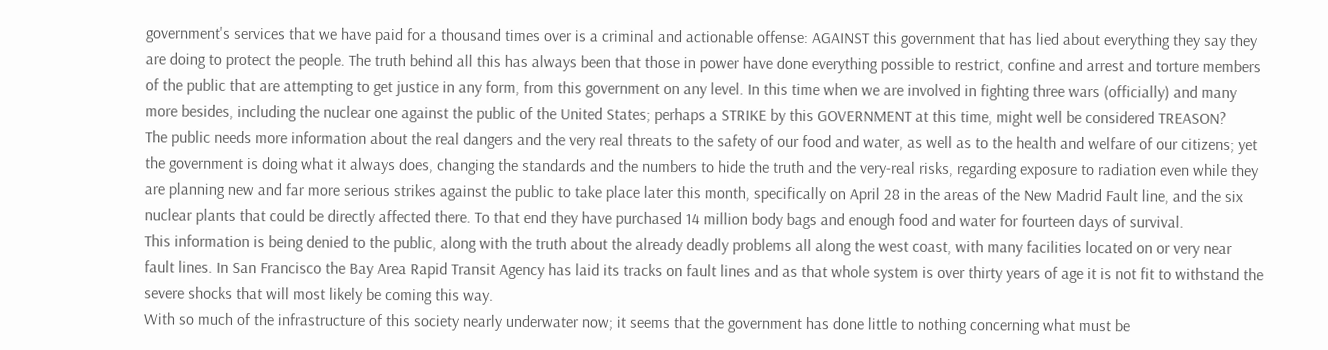government's services that we have paid for a thousand times over is a criminal and actionable offense: AGAINST this government that has lied about everything they say they are doing to protect the people. The truth behind all this has always been that those in power have done everything possible to restrict, confine and arrest and torture members of the public that are attempting to get justice in any form, from this government on any level. In this time when we are involved in fighting three wars (officially) and many more besides, including the nuclear one against the public of the United States; perhaps a STRIKE by this GOVERNMENT at this time, might well be considered TREASON?
The public needs more information about the real dangers and the very real threats to the safety of our food and water, as well as to the health and welfare of our citizens; yet the government is doing what it always does, changing the standards and the numbers to hide the truth and the very-real risks, regarding exposure to radiation even while they are planning new and far more serious strikes against the public to take place later this month, specifically on April 28 in the areas of the New Madrid Fault line, and the six nuclear plants that could be directly affected there. To that end they have purchased 14 million body bags and enough food and water for fourteen days of survival.
This information is being denied to the public, along with the truth about the already deadly problems all along the west coast, with many facilities located on or very near fault lines. In San Francisco the Bay Area Rapid Transit Agency has laid its tracks on fault lines and as that whole system is over thirty years of age it is not fit to withstand the severe shocks that will most likely be coming this way.
With so much of the infrastructure of this society nearly underwater now; it seems that the government has done little to nothing concerning what must be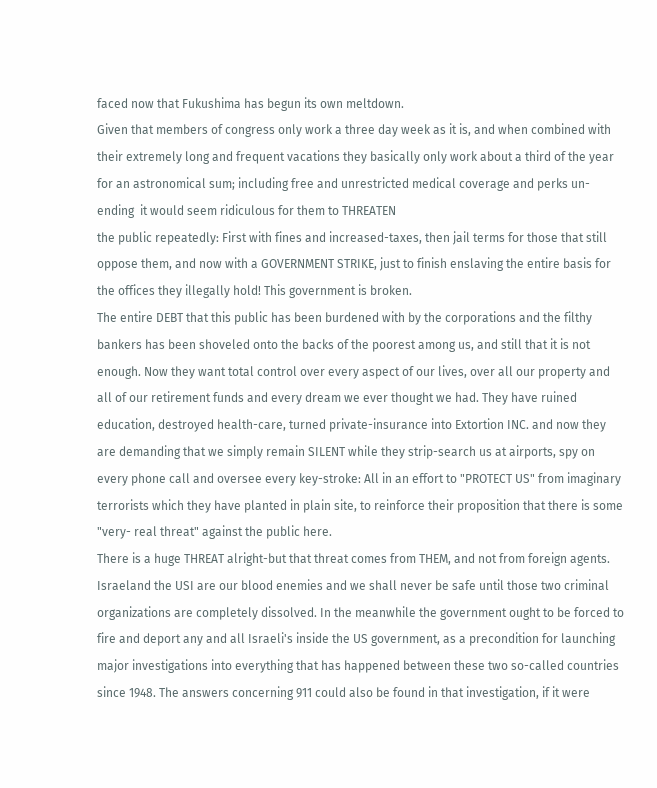faced now that Fukushima has begun its own meltdown.
Given that members of congress only work a three day week as it is, and when combined with their extremely long and frequent vacations they basically only work about a third of the year for an astronomical sum; including free and unrestricted medical coverage and perks un-ending  it would seem ridiculous for them to THREATEN
the public repeatedly: First with fines and increased-taxes, then jail terms for those that still oppose them, and now with a GOVERNMENT STRIKE, just to finish enslaving the entire basis for the offices they illegally hold! This government is broken.
The entire DEBT that this public has been burdened with by the corporations and the filthy bankers has been shoveled onto the backs of the poorest among us, and still that it is not enough. Now they want total control over every aspect of our lives, over all our property and all of our retirement funds and every dream we ever thought we had. They have ruined education, destroyed health-care, turned private-insurance into Extortion INC. and now they are demanding that we simply remain SILENT while they strip-search us at airports, spy on every phone call and oversee every key-stroke: All in an effort to "PROTECT US" from imaginary terrorists which they have planted in plain site, to reinforce their proposition that there is some "very- real threat" against the public here.
There is a huge THREAT alright-but that threat comes from THEM, and not from foreign agents. Israeland the USI are our blood enemies and we shall never be safe until those two criminal organizations are completely dissolved. In the meanwhile the government ought to be forced to fire and deport any and all Israeli's inside the US government, as a precondition for launching major investigations into everything that has happened between these two so-called countries since 1948. The answers concerning 911 could also be found in that investigation, if it were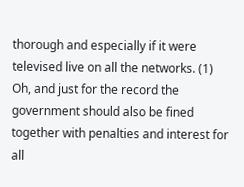thorough and especially if it were televised live on all the networks. (1)
Oh, and just for the record the government should also be fined together with penalties and interest for all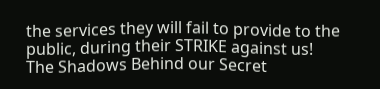the services they will fail to provide to the public, during their STRIKE against us!
The Shadows Behind our Secret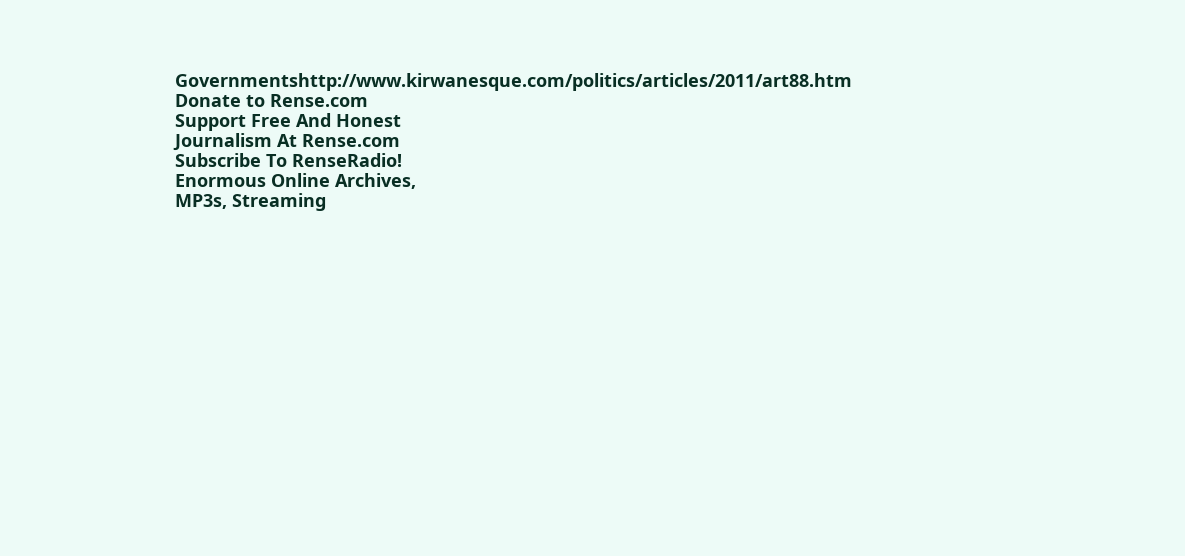Governmentshttp://www.kirwanesque.com/politics/articles/2011/art88.htm
Donate to Rense.com
Support Free And Honest
Journalism At Rense.com
Subscribe To RenseRadio!
Enormous Online Archives,
MP3s, Streaming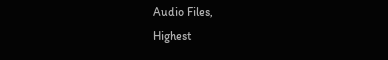Audio Files,
Highest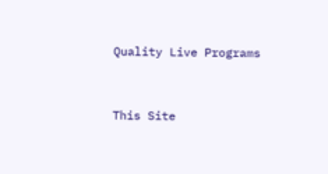Quality Live Programs


This Site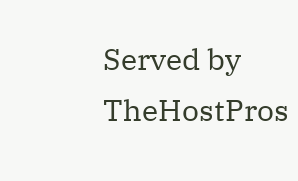Served by TheHostPros